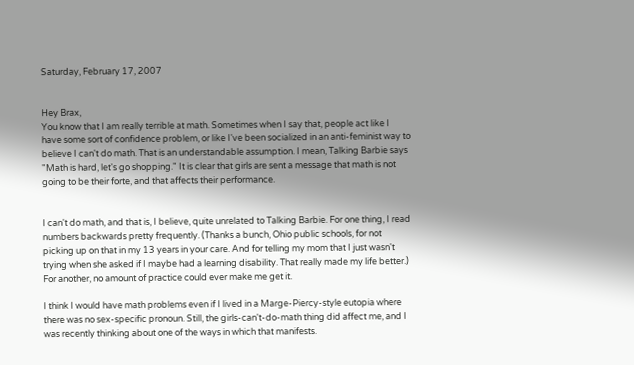Saturday, February 17, 2007


Hey Brax,
You know that I am really terrible at math. Sometimes when I say that, people act like I have some sort of confidence problem, or like I've been socialized in an anti-feminist way to believe I can't do math. That is an understandable assumption. I mean, Talking Barbie says "Math is hard, let's go shopping." It is clear that girls are sent a message that math is not going to be their forte, and that affects their performance.


I can't do math, and that is, I believe, quite unrelated to Talking Barbie. For one thing, I read numbers backwards pretty frequently. (Thanks a bunch, Ohio public schools, for not picking up on that in my 13 years in your care. And for telling my mom that I just wasn't trying when she asked if I maybe had a learning disability. That really made my life better.) For another, no amount of practice could ever make me get it.

I think I would have math problems even if I lived in a Marge-Piercy-style eutopia where there was no sex-specific pronoun. Still, the girls-can't-do-math thing did affect me, and I was recently thinking about one of the ways in which that manifests.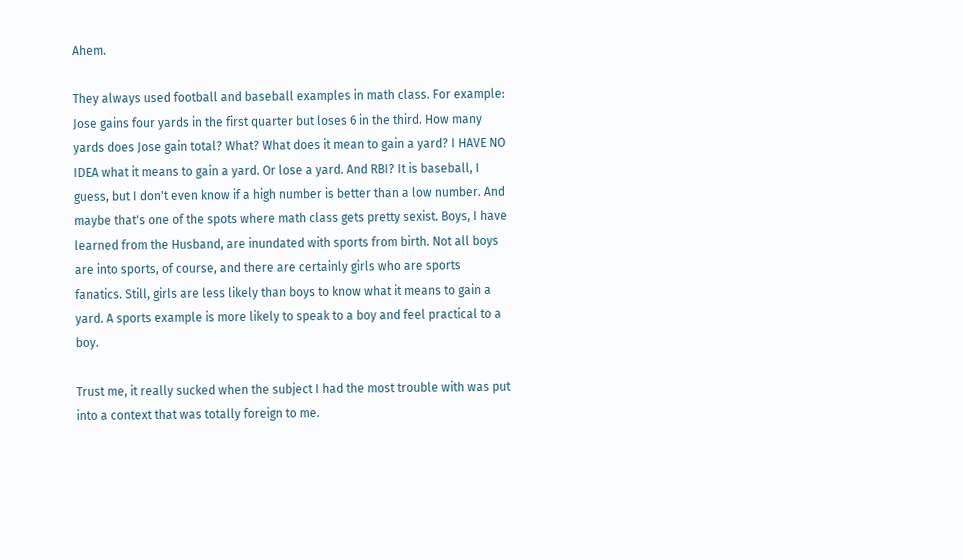Ahem.

They always used football and baseball examples in math class. For example: Jose gains four yards in the first quarter but loses 6 in the third. How many yards does Jose gain total? What? What does it mean to gain a yard? I HAVE NO IDEA what it means to gain a yard. Or lose a yard. And RBI? It is baseball, I guess, but I don't even know if a high number is better than a low number. And maybe that's one of the spots where math class gets pretty sexist. Boys, I have learned from the Husband, are inundated with sports from birth. Not all boys are into sports, of course, and there are certainly girls who are sports fanatics. Still, girls are less likely than boys to know what it means to gain a yard. A sports example is more likely to speak to a boy and feel practical to a boy.

Trust me, it really sucked when the subject I had the most trouble with was put into a context that was totally foreign to me.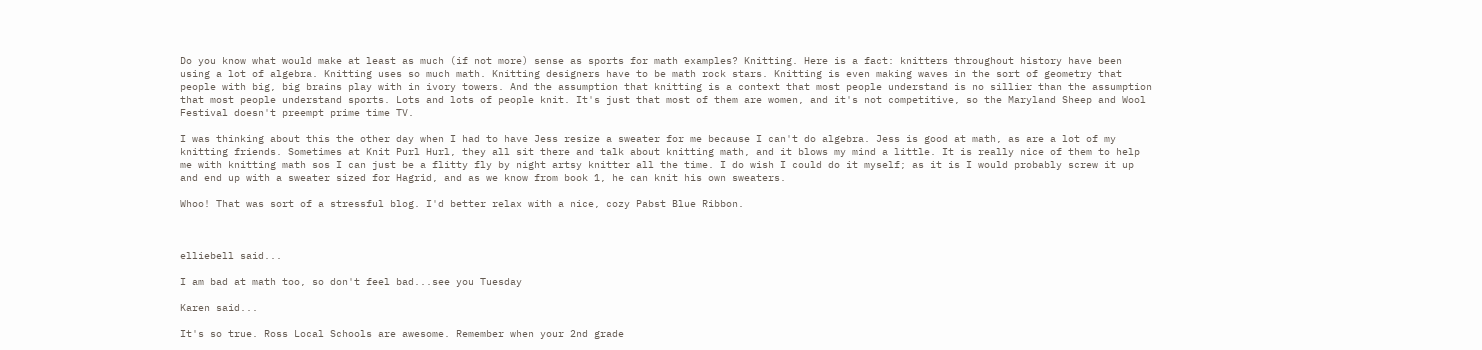Do you know what would make at least as much (if not more) sense as sports for math examples? Knitting. Here is a fact: knitters throughout history have been using a lot of algebra. Knitting uses so much math. Knitting designers have to be math rock stars. Knitting is even making waves in the sort of geometry that people with big, big brains play with in ivory towers. And the assumption that knitting is a context that most people understand is no sillier than the assumption that most people understand sports. Lots and lots of people knit. It's just that most of them are women, and it's not competitive, so the Maryland Sheep and Wool Festival doesn't preempt prime time TV.

I was thinking about this the other day when I had to have Jess resize a sweater for me because I can't do algebra. Jess is good at math, as are a lot of my knitting friends. Sometimes at Knit Purl Hurl, they all sit there and talk about knitting math, and it blows my mind a little. It is really nice of them to help me with knitting math sos I can just be a flitty fly by night artsy knitter all the time. I do wish I could do it myself; as it is I would probably screw it up and end up with a sweater sized for Hagrid, and as we know from book 1, he can knit his own sweaters.

Whoo! That was sort of a stressful blog. I'd better relax with a nice, cozy Pabst Blue Ribbon.



elliebell said...

I am bad at math too, so don't feel bad...see you Tuesday

Karen said...

It's so true. Ross Local Schools are awesome. Remember when your 2nd grade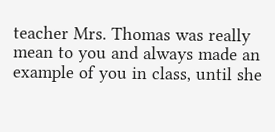teacher Mrs. Thomas was really mean to you and always made an example of you in class, until she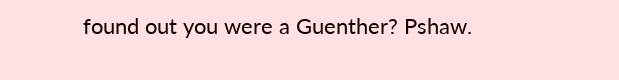found out you were a Guenther? Pshaw.